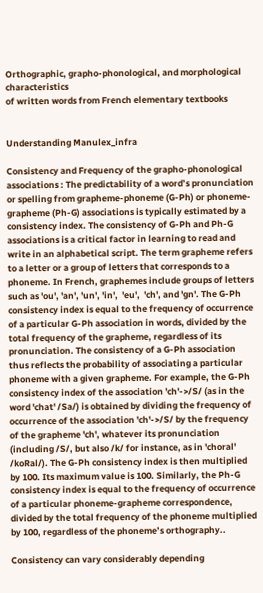Orthographic, grapho-phonological, and morphological characteristics
of written words from French elementary textbooks


Understanding Manulex_infra

Consistency and Frequency of the grapho-phonological associations : The predictability of a word’s pronunciation or spelling from grapheme-phoneme (G-Ph) or phoneme-grapheme (Ph-G) associations is typically estimated by a consistency index. The consistency of G-Ph and Ph-G associations is a critical factor in learning to read and write in an alphabetical script. The term grapheme refers to a letter or a group of letters that corresponds to a phoneme. In French, graphemes include groups of letters such as 'ou', 'an', 'un', 'in',  'eu',  'ch', and 'gn'. The G-Ph consistency index is equal to the frequency of occurrence of a particular G-Ph association in words, divided by the total frequency of the grapheme, regardless of its pronunciation. The consistency of a G-Ph association thus reflects the probability of associating a particular phoneme with a given grapheme. For example, the G-Ph consistency index of the association 'ch'->/S/ (as in the word 'chat' /Sa/) is obtained by dividing the frequency of occurrence of the association 'ch'->/S/ by the frequency of the grapheme 'ch', whatever its pronunciation (including /S/, but also /k/ for instance, as in 'choral' /koRal/). The G-Ph consistency index is then multiplied by 100. Its maximum value is 100. Similarly, the Ph-G consistency index is equal to the frequency of occurrence of a particular phoneme-grapheme correspondence, divided by the total frequency of the phoneme multiplied by 100, regardless of the phoneme’s orthography..

Consistency can vary considerably depending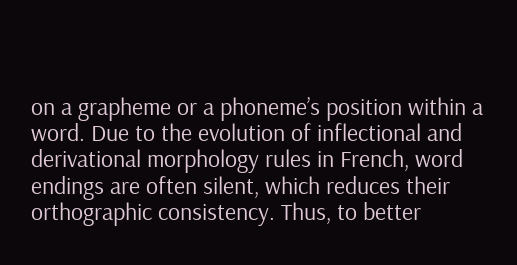on a grapheme or a phoneme’s position within a word. Due to the evolution of inflectional and derivational morphology rules in French, word endings are often silent, which reduces their orthographic consistency. Thus, to better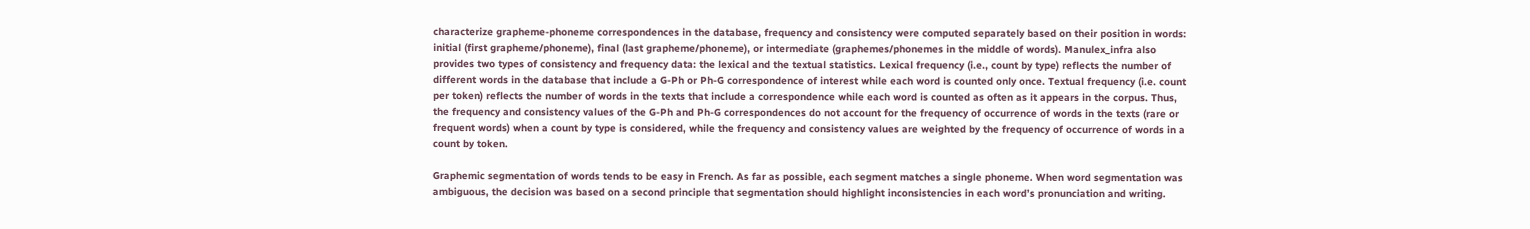characterize grapheme-phoneme correspondences in the database, frequency and consistency were computed separately based on their position in words: initial (first grapheme/phoneme), final (last grapheme/phoneme), or intermediate (graphemes/phonemes in the middle of words). Manulex_infra also provides two types of consistency and frequency data: the lexical and the textual statistics. Lexical frequency (i.e., count by type) reflects the number of different words in the database that include a G-Ph or Ph-G correspondence of interest while each word is counted only once. Textual frequency (i.e. count per token) reflects the number of words in the texts that include a correspondence while each word is counted as often as it appears in the corpus. Thus, the frequency and consistency values of the G-Ph and Ph-G correspondences do not account for the frequency of occurrence of words in the texts (rare or frequent words) when a count by type is considered, while the frequency and consistency values are weighted by the frequency of occurrence of words in a count by token.

Graphemic segmentation of words tends to be easy in French. As far as possible, each segment matches a single phoneme. When word segmentation was ambiguous, the decision was based on a second principle that segmentation should highlight inconsistencies in each word’s pronunciation and writing.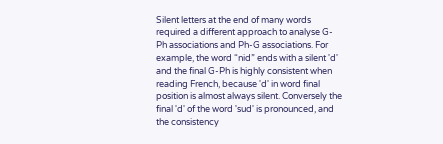Silent letters at the end of many words required a different approach to analyse G-Ph associations and Ph-G associations. For example, the word “nid” ends with a silent 'd' and the final G-Ph is highly consistent when reading French, because 'd' in word final position is almost always silent. Conversely the final 'd' of the word 'sud' is pronounced, and the consistency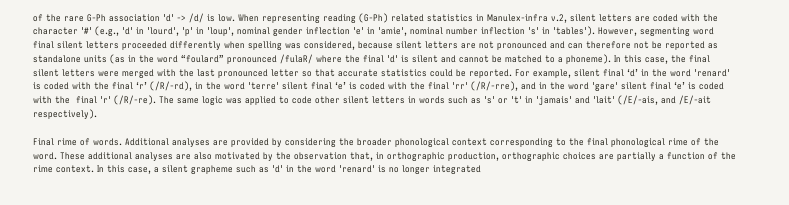of the rare G-Ph association 'd' -> /d/ is low. When representing reading (G-Ph) related statistics in Manulex-infra v.2, silent letters are coded with the character '#' (e.g., 'd' in 'lourd', 'p' in 'loup', nominal gender inflection 'e' in 'amie', nominal number inflection 's' in 'tables'). However, segmenting word final silent letters proceeded differently when spelling was considered, because silent letters are not pronounced and can therefore not be reported as standalone units (as in the word “foulard” pronounced /fulaR/ where the final 'd' is silent and cannot be matched to a phoneme). In this case, the final silent letters were merged with the last pronounced letter so that accurate statistics could be reported. For example, silent final ‘d’ in the word 'renard' is coded with the final ‘r’ (/R/-rd), in the word 'terre' silent final ‘e’ is coded with the final 'rr' (/R/-rre), and in the word 'gare' silent final ‘e’ is coded with the  final 'r' (/R/-re). The same logic was applied to code other silent letters in words such as 's' or 't' in 'jamais' and 'lait' (/E/-ais, and /E/-ait respectively).

Final rime of words. Additional analyses are provided by considering the broader phonological context corresponding to the final phonological rime of the word. These additional analyses are also motivated by the observation that, in orthographic production, orthographic choices are partially a function of the rime context. In this case, a silent grapheme such as 'd' in the word 'renard' is no longer integrated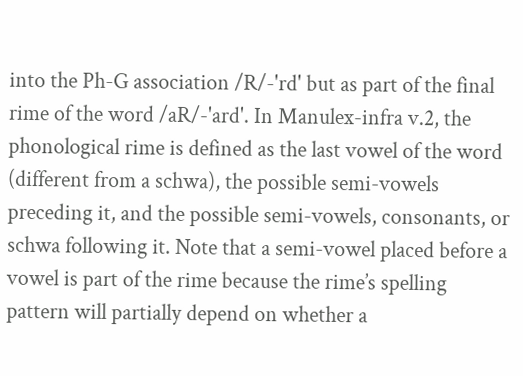into the Ph-G association /R/-'rd' but as part of the final rime of the word /aR/-'ard'. In Manulex-infra v.2, the phonological rime is defined as the last vowel of the word (different from a schwa), the possible semi-vowels preceding it, and the possible semi-vowels, consonants, or schwa following it. Note that a semi-vowel placed before a vowel is part of the rime because the rime’s spelling pattern will partially depend on whether a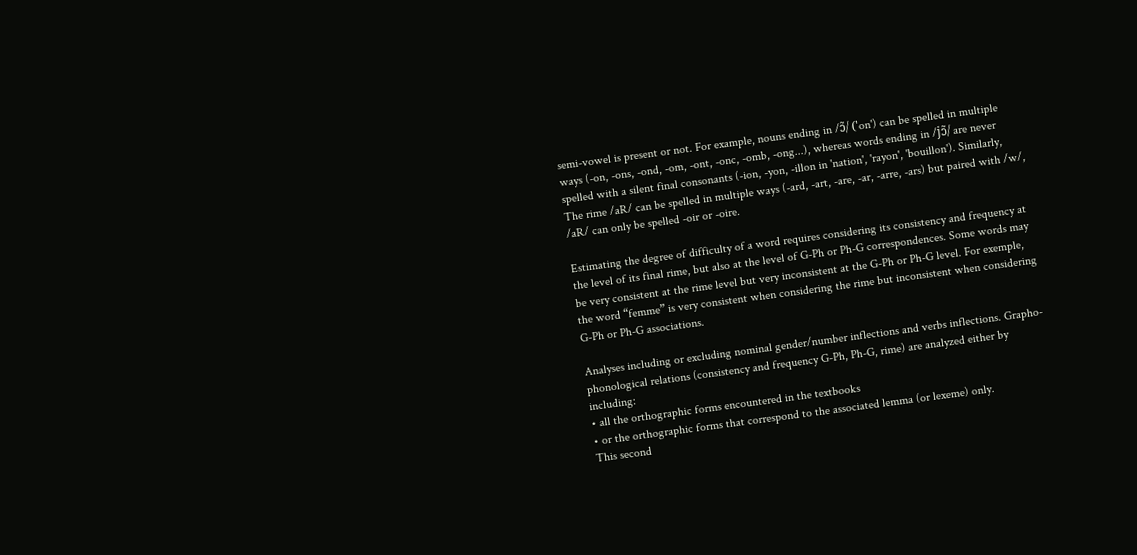semi-vowel is present or not. For example, nouns ending in /ɔ͂/ ('on') can be spelled in multiple ways (-on, -ons, -ond, -om, -ont, -onc, -omb, -ong...), whereas words ending in /jɔ͂/ are never spelled with a silent final consonants (-ion, -yon, -illon in 'nation', 'rayon', 'bouillon'). Similarly, The rime /aR/ can be spelled in multiple ways (-ard, -art, -are, -ar, -arre, -ars) but paired with /w/, /aR/ can only be spelled -oir or -oire.

Estimating the degree of difficulty of a word requires considering its consistency and frequency at the level of its final rime, but also at the level of G-Ph or Ph-G correspondences. Some words may be very consistent at the rime level but very inconsistent at the G-Ph or Ph-G level. For exemple, the word “femme” is very consistent when considering the rime but inconsistent when considering G-Ph or Ph-G associations.

Analyses including or excluding nominal gender/number inflections and verbs inflections. Grapho-phonological relations (consistency and frequency G-Ph, Ph-G, rime) are analyzed either by including:
• all the orthographic forms encountered in the textbooks
• or the orthographic forms that correspond to the associated lemma (or lexeme) only.
This second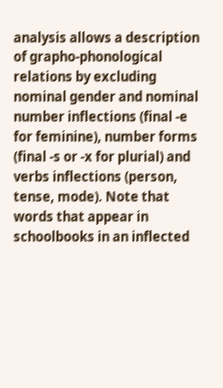analysis allows a description of grapho-phonological relations by excluding nominal gender and nominal number inflections (final -e for feminine), number forms (final -s or -x for plurial) and verbs inflections (person, tense, mode). Note that words that appear in schoolbooks in an inflected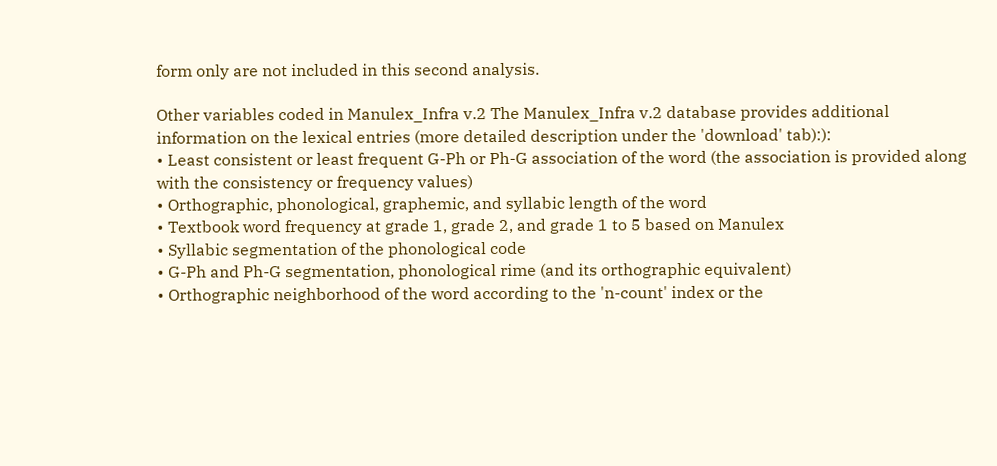form only are not included in this second analysis.

Other variables coded in Manulex_Infra v.2 The Manulex_Infra v.2 database provides additional information on the lexical entries (more detailed description under the 'download' tab):):
• Least consistent or least frequent G-Ph or Ph-G association of the word (the association is provided along with the consistency or frequency values)
• Orthographic, phonological, graphemic, and syllabic length of the word
• Textbook word frequency at grade 1, grade 2, and grade 1 to 5 based on Manulex
• Syllabic segmentation of the phonological code
• G-Ph and Ph-G segmentation, phonological rime (and its orthographic equivalent)
• Orthographic neighborhood of the word according to the 'n-count' index or the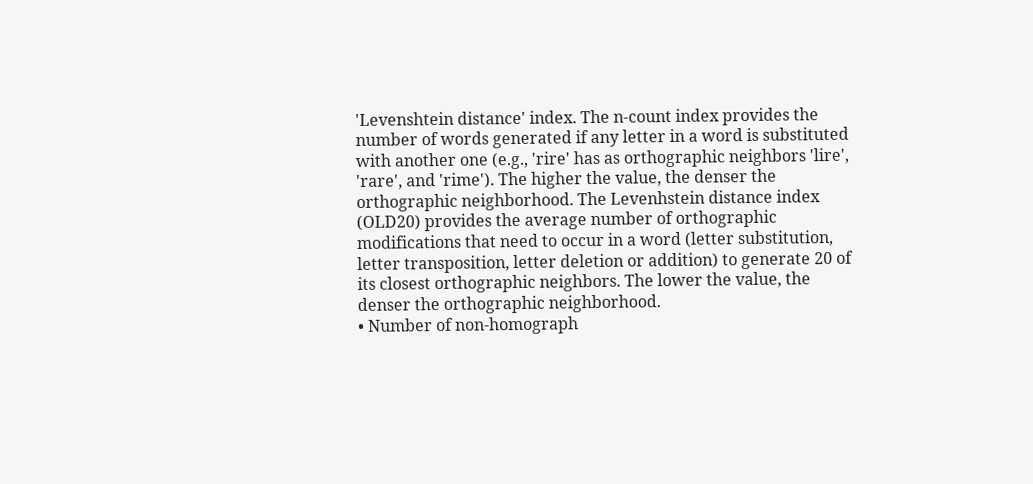'Levenshtein distance' index. The n-count index provides the number of words generated if any letter in a word is substituted with another one (e.g., 'rire' has as orthographic neighbors 'lire', 'rare', and 'rime'). The higher the value, the denser the orthographic neighborhood. The Levenhstein distance index (OLD20) provides the average number of orthographic modifications that need to occur in a word (letter substitution, letter transposition, letter deletion or addition) to generate 20 of its closest orthographic neighbors. The lower the value, the denser the orthographic neighborhood.
• Number of non-homograph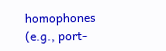homophones (e.g., port-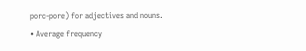porc-pore) for adjectives and nouns.
• Average frequency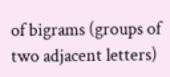of bigrams (groups of two adjacent letters)